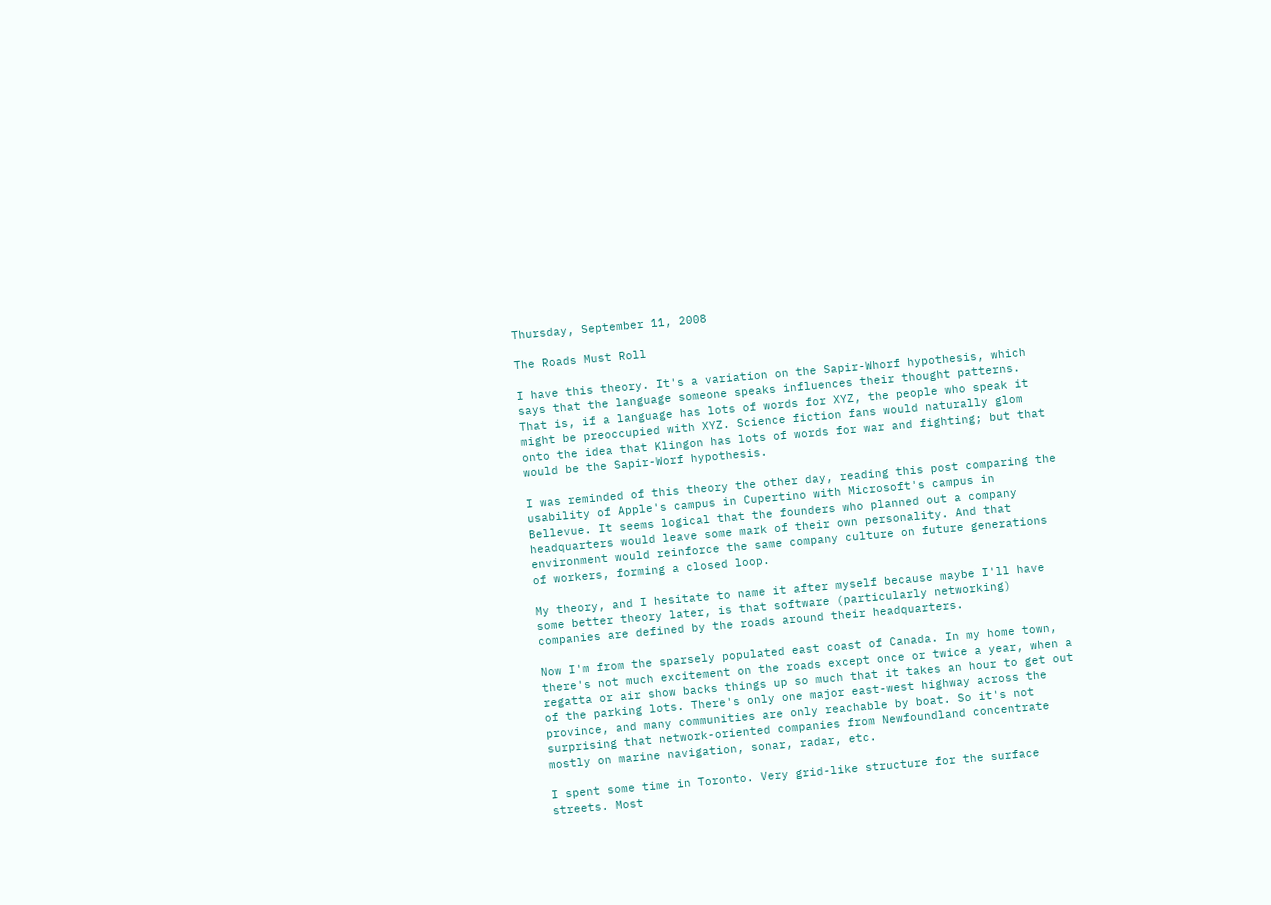Thursday, September 11, 2008

The Roads Must Roll

I have this theory. It's a variation on the Sapir-Whorf hypothesis, which says that the language someone speaks influences their thought patterns. That is, if a language has lots of words for XYZ, the people who speak it might be preoccupied with XYZ. Science fiction fans would naturally glom onto the idea that Klingon has lots of words for war and fighting; but that would be the Sapir-Worf hypothesis.

I was reminded of this theory the other day, reading this post comparing the usability of Apple's campus in Cupertino with Microsoft's campus in Bellevue. It seems logical that the founders who planned out a company headquarters would leave some mark of their own personality. And that environment would reinforce the same company culture on future generations of workers, forming a closed loop.

My theory, and I hesitate to name it after myself because maybe I'll have some better theory later, is that software (particularly networking) companies are defined by the roads around their headquarters.

Now I'm from the sparsely populated east coast of Canada. In my home town, there's not much excitement on the roads except once or twice a year, when a regatta or air show backs things up so much that it takes an hour to get out of the parking lots. There's only one major east-west highway across the province, and many communities are only reachable by boat. So it's not surprising that network-oriented companies from Newfoundland concentrate mostly on marine navigation, sonar, radar, etc.

I spent some time in Toronto. Very grid-like structure for the surface streets. Most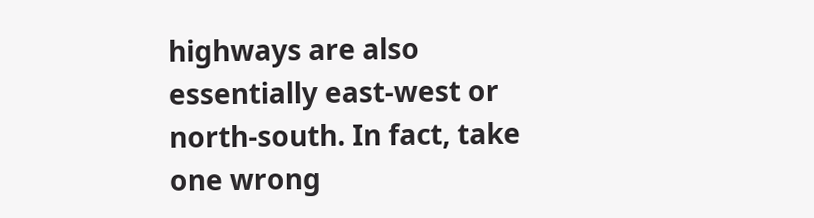highways are also essentially east-west or north-south. In fact, take one wrong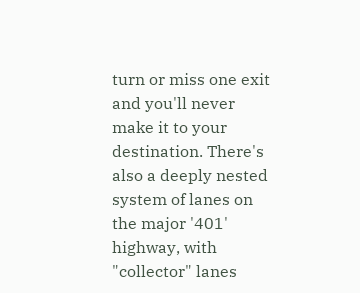turn or miss one exit and you'll never make it to your destination. There's also a deeply nested system of lanes on the major '401' highway, with "collector" lanes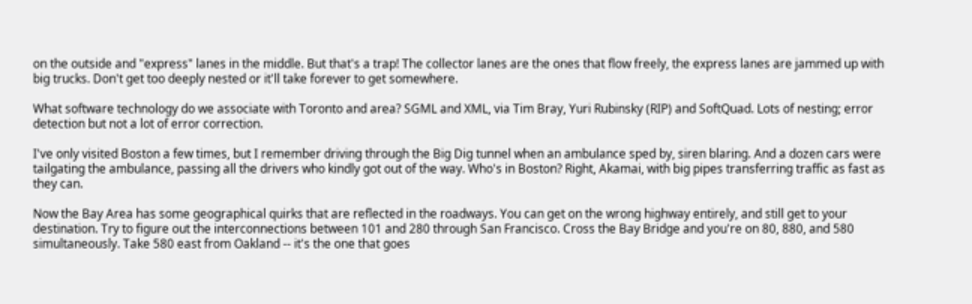on the outside and "express" lanes in the middle. But that's a trap! The collector lanes are the ones that flow freely, the express lanes are jammed up with big trucks. Don't get too deeply nested or it'll take forever to get somewhere.

What software technology do we associate with Toronto and area? SGML and XML, via Tim Bray, Yuri Rubinsky (RIP) and SoftQuad. Lots of nesting; error detection but not a lot of error correction.

I've only visited Boston a few times, but I remember driving through the Big Dig tunnel when an ambulance sped by, siren blaring. And a dozen cars were tailgating the ambulance, passing all the drivers who kindly got out of the way. Who's in Boston? Right, Akamai, with big pipes transferring traffic as fast as they can.

Now the Bay Area has some geographical quirks that are reflected in the roadways. You can get on the wrong highway entirely, and still get to your destination. Try to figure out the interconnections between 101 and 280 through San Francisco. Cross the Bay Bridge and you're on 80, 880, and 580 simultaneously. Take 580 east from Oakland -- it's the one that goes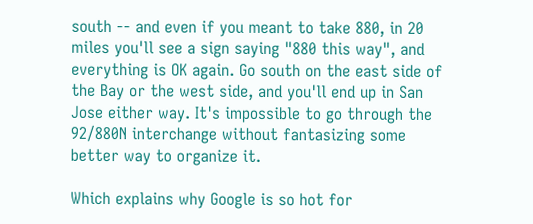south -- and even if you meant to take 880, in 20 miles you'll see a sign saying "880 this way", and everything is OK again. Go south on the east side of the Bay or the west side, and you'll end up in San Jose either way. It's impossible to go through the 92/880N interchange without fantasizing some better way to organize it.

Which explains why Google is so hot for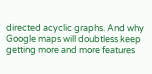directed acyclic graphs. And why Google maps will doubtless keep getting more and more features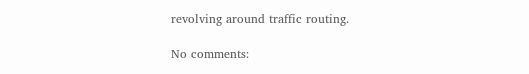revolving around traffic routing.

No comments: